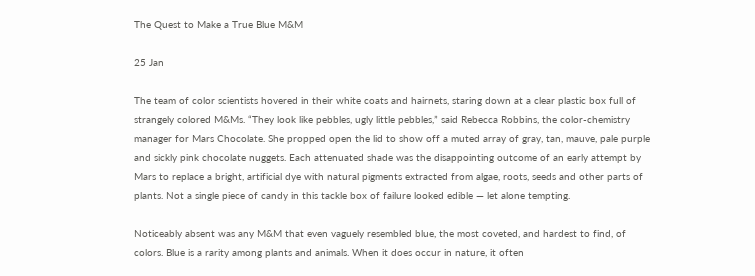The Quest to Make a True Blue M&M

25 Jan

The team of color scientists hovered in their white coats and hairnets, staring down at a clear plastic box full of strangely colored M&Ms. “They look like pebbles, ugly little pebbles,” said Rebecca Robbins, the color-chemistry manager for Mars Chocolate. She propped open the lid to show off a muted array of gray, tan, mauve, pale purple and sickly pink chocolate nuggets. Each attenuated shade was the disappointing outcome of an early attempt by Mars to replace a bright, artificial dye with natural pigments extracted from algae, roots, seeds and other parts of plants. Not a single piece of candy in this tackle box of failure looked edible — let alone tempting.

Noticeably absent was any M&M that even vaguely resembled blue, the most coveted, and hardest to find, of colors. Blue is a rarity among plants and animals. When it does occur in nature, it often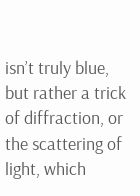isn’t truly blue, but rather a trick of diffraction, or the scattering of light, which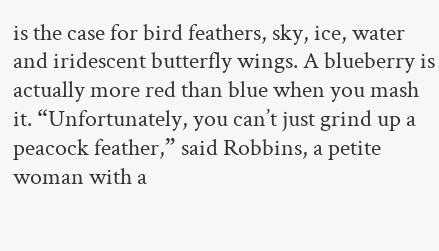is the case for bird feathers, sky, ice, water and iridescent butterfly wings. A blueberry is actually more red than blue when you mash it. “Unfortunately, you can’t just grind up a peacock feather,” said Robbins, a petite woman with a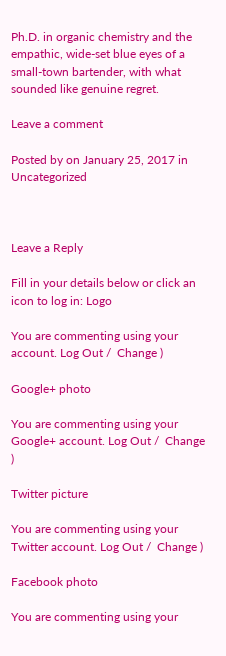Ph.D. in organic chemistry and the empathic, wide-set blue eyes of a small-town bartender, with what sounded like genuine regret.

Leave a comment

Posted by on January 25, 2017 in Uncategorized



Leave a Reply

Fill in your details below or click an icon to log in: Logo

You are commenting using your account. Log Out /  Change )

Google+ photo

You are commenting using your Google+ account. Log Out /  Change )

Twitter picture

You are commenting using your Twitter account. Log Out /  Change )

Facebook photo

You are commenting using your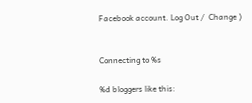Facebook account. Log Out /  Change )


Connecting to %s

%d bloggers like this: